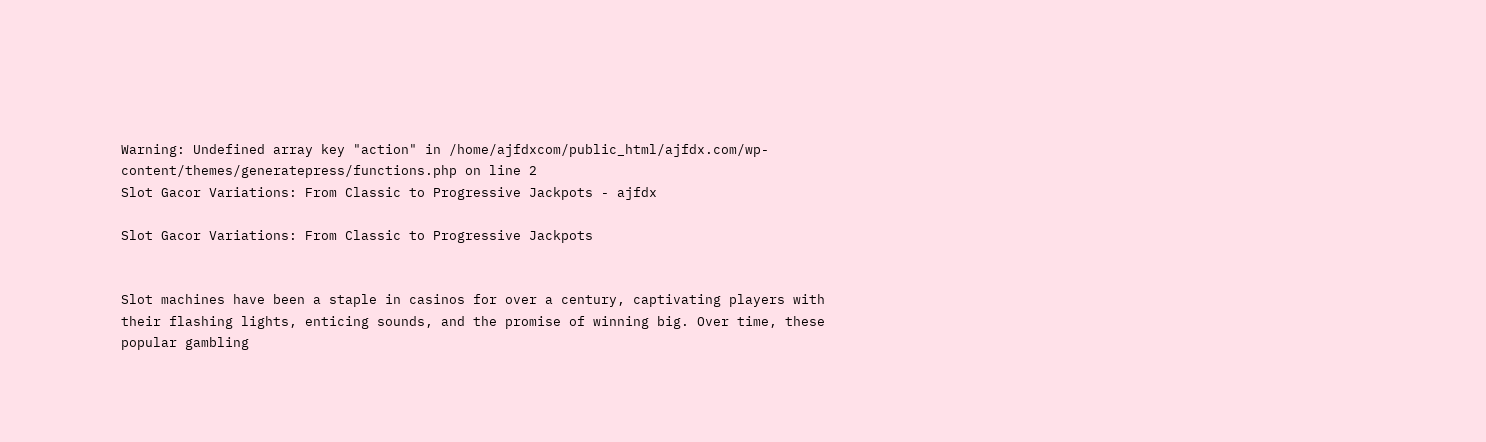Warning: Undefined array key "action" in /home/ajfdxcom/public_html/ajfdx.com/wp-content/themes/generatepress/functions.php on line 2
Slot Gacor Variations: From Classic to Progressive Jackpots - ajfdx

Slot Gacor Variations: From Classic to Progressive Jackpots


Slot machines have been a staple in casinos for over a century, captivating players with their flashing lights, enticing sounds, and the promise of winning big. Over time, these popular gambling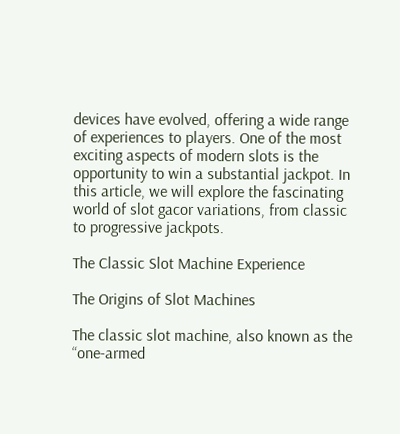devices have evolved, offering a wide range of experiences to players. One of the most exciting aspects of modern slots is the opportunity to win a substantial jackpot. In this article, we will explore the fascinating world of slot gacor variations, from classic to progressive jackpots.

The Classic Slot Machine Experience

The Origins of Slot Machines

The classic slot machine, also known as the “one-armed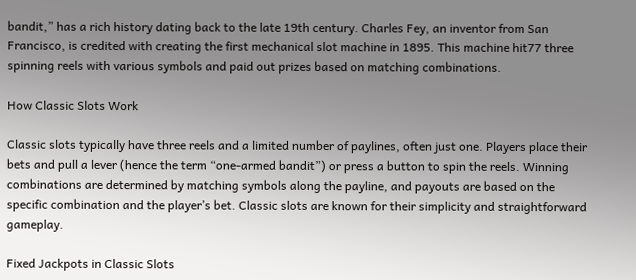bandit,” has a rich history dating back to the late 19th century. Charles Fey, an inventor from San Francisco, is credited with creating the first mechanical slot machine in 1895. This machine hit77 three spinning reels with various symbols and paid out prizes based on matching combinations.

How Classic Slots Work

Classic slots typically have three reels and a limited number of paylines, often just one. Players place their bets and pull a lever (hence the term “one-armed bandit”) or press a button to spin the reels. Winning combinations are determined by matching symbols along the payline, and payouts are based on the specific combination and the player’s bet. Classic slots are known for their simplicity and straightforward gameplay.

Fixed Jackpots in Classic Slots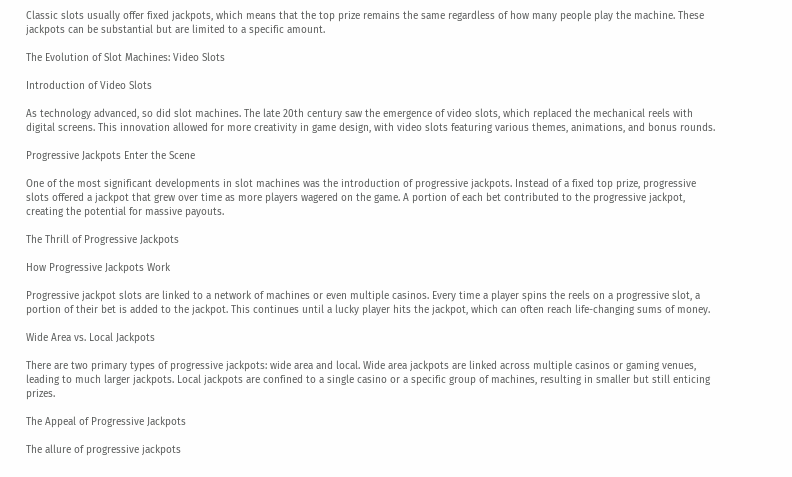Classic slots usually offer fixed jackpots, which means that the top prize remains the same regardless of how many people play the machine. These jackpots can be substantial but are limited to a specific amount.

The Evolution of Slot Machines: Video Slots

Introduction of Video Slots

As technology advanced, so did slot machines. The late 20th century saw the emergence of video slots, which replaced the mechanical reels with digital screens. This innovation allowed for more creativity in game design, with video slots featuring various themes, animations, and bonus rounds.

Progressive Jackpots Enter the Scene

One of the most significant developments in slot machines was the introduction of progressive jackpots. Instead of a fixed top prize, progressive slots offered a jackpot that grew over time as more players wagered on the game. A portion of each bet contributed to the progressive jackpot, creating the potential for massive payouts.

The Thrill of Progressive Jackpots

How Progressive Jackpots Work

Progressive jackpot slots are linked to a network of machines or even multiple casinos. Every time a player spins the reels on a progressive slot, a portion of their bet is added to the jackpot. This continues until a lucky player hits the jackpot, which can often reach life-changing sums of money.

Wide Area vs. Local Jackpots

There are two primary types of progressive jackpots: wide area and local. Wide area jackpots are linked across multiple casinos or gaming venues, leading to much larger jackpots. Local jackpots are confined to a single casino or a specific group of machines, resulting in smaller but still enticing prizes.

The Appeal of Progressive Jackpots

The allure of progressive jackpots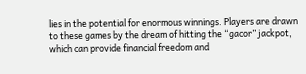lies in the potential for enormous winnings. Players are drawn to these games by the dream of hitting the “gacor” jackpot, which can provide financial freedom and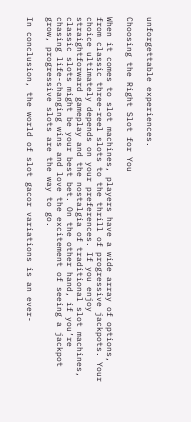unforgettable experiences.

Choosing the Right Slot for You

When it comes to slot machines, players have a wide array of options, from classic three-reel slots to the thrill of progressive jackpots. Your choice ultimately depends on your preferences. If you enjoy straightforward gameplay and the nostalgia of traditional slot machines, classic slots might be your best bet. On the other hand, if you’re chasing life-changing wins and love the excitement of seeing a jackpot grow, progressive slots are the way to go.

In conclusion, the world of slot gacor variations is an ever-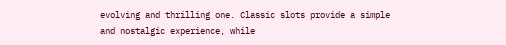evolving and thrilling one. Classic slots provide a simple and nostalgic experience, while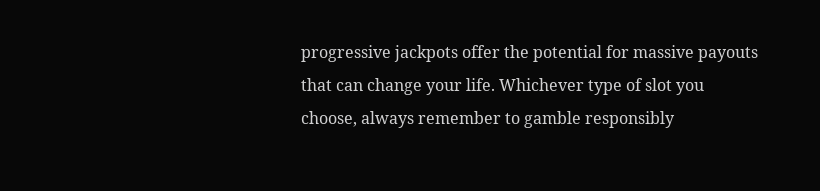progressive jackpots offer the potential for massive payouts that can change your life. Whichever type of slot you choose, always remember to gamble responsibly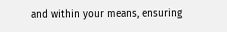and within your means, ensuring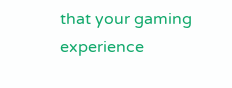that your gaming experience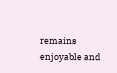remains enjoyable and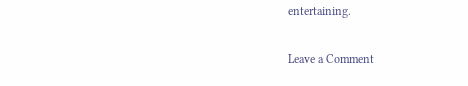entertaining.


Leave a Comment